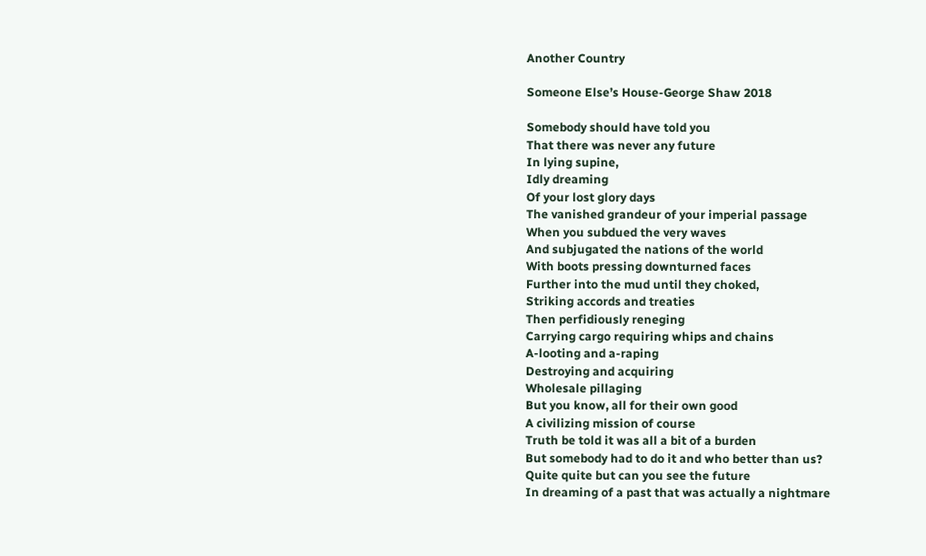Another Country

Someone Else’s House-George Shaw 2018

Somebody should have told you
That there was never any future
In lying supine,
Idly dreaming
Of your lost glory days
The vanished grandeur of your imperial passage
When you subdued the very waves
And subjugated the nations of the world
With boots pressing downturned faces
Further into the mud until they choked,
Striking accords and treaties
Then perfidiously reneging
Carrying cargo requiring whips and chains
A-looting and a-raping
Destroying and acquiring
Wholesale pillaging
But you know, all for their own good
A civilizing mission of course
Truth be told it was all a bit of a burden
But somebody had to do it and who better than us?
Quite quite but can you see the future
In dreaming of a past that was actually a nightmare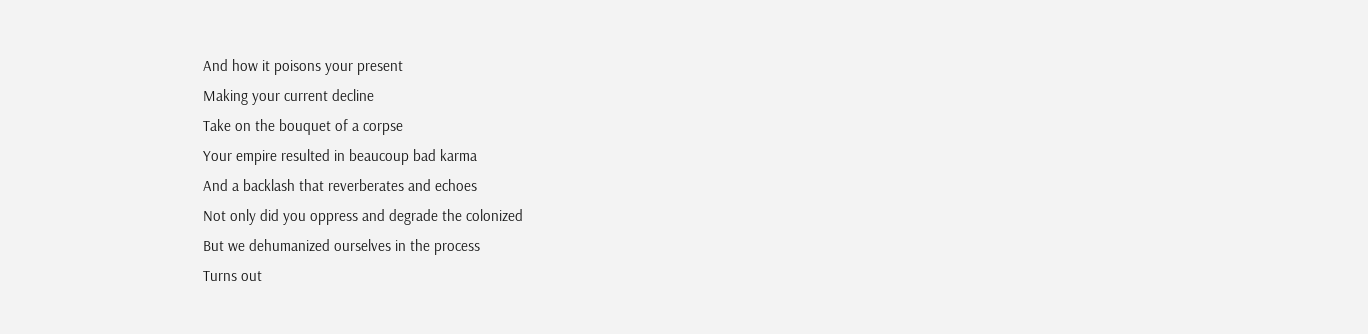And how it poisons your present
Making your current decline
Take on the bouquet of a corpse
Your empire resulted in beaucoup bad karma
And a backlash that reverberates and echoes
Not only did you oppress and degrade the colonized
But we dehumanized ourselves in the process
Turns out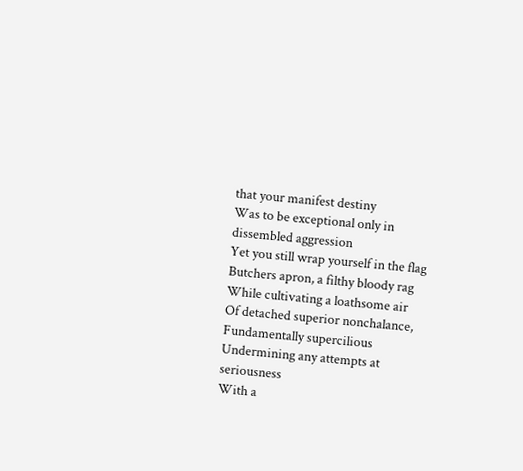that your manifest destiny
Was to be exceptional only in dissembled aggression
Yet you still wrap yourself in the flag
Butchers apron, a filthy bloody rag
While cultivating a loathsome air
Of detached superior nonchalance,
Fundamentally supercilious
Undermining any attempts at seriousness
With a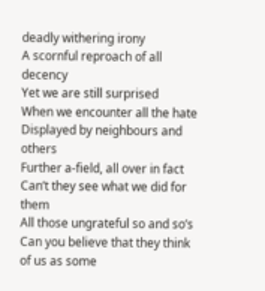deadly withering irony
A scornful reproach of all decency
Yet we are still surprised
When we encounter all the hate
Displayed by neighbours and others
Further a-field, all over in fact
Can’t they see what we did for them
All those ungrateful so and so’s
Can you believe that they think of us as some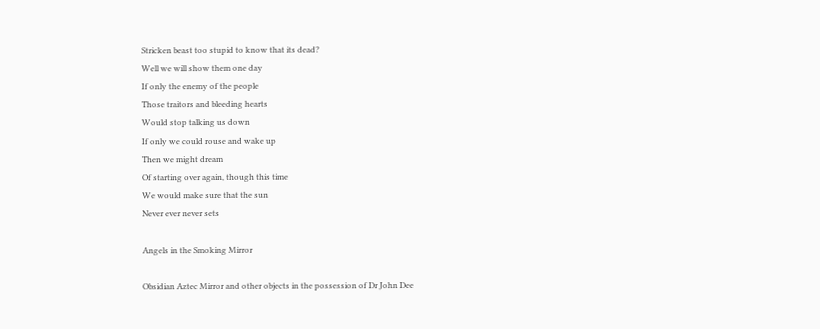Stricken beast too stupid to know that its dead?
Well we will show them one day
If only the enemy of the people
Those traitors and bleeding hearts
Would stop talking us down
If only we could rouse and wake up
Then we might dream
Of starting over again, though this time
We would make sure that the sun
Never ever never sets

Angels in the Smoking Mirror

Obsidian Aztec Mirror and other objects in the possession of Dr John Dee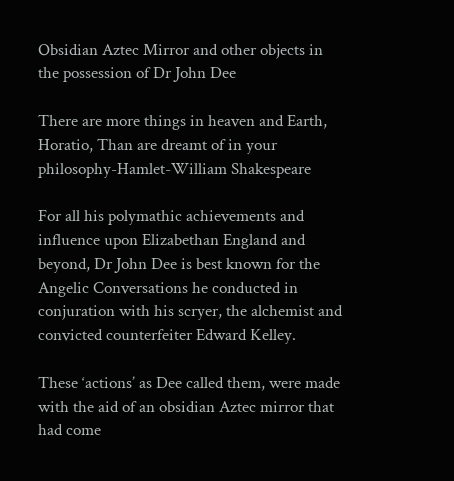Obsidian Aztec Mirror and other objects in the possession of Dr John Dee

There are more things in heaven and Earth, Horatio, Than are dreamt of in your philosophy-Hamlet-William Shakespeare

For all his polymathic achievements and influence upon Elizabethan England and beyond, Dr John Dee is best known for the Angelic Conversations he conducted in conjuration with his scryer, the alchemist and convicted counterfeiter Edward Kelley.

These ‘actions’ as Dee called them, were made with the aid of an obsidian Aztec mirror that had come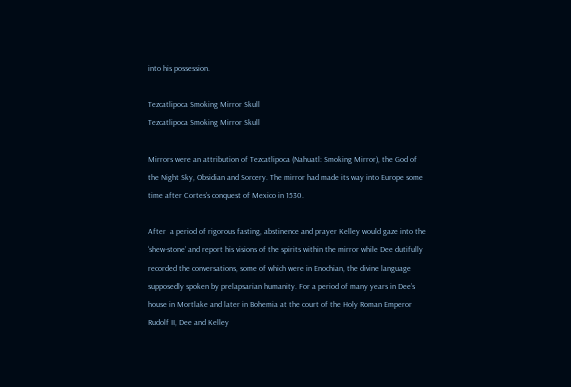into his possession.

Tezcatlipoca Smoking Mirror Skull
Tezcatlipoca Smoking Mirror Skull

Mirrors were an attribution of Tezcatlipoca (Nahuatl: Smoking Mirror), the God of the Night Sky, Obsidian and Sorcery. The mirror had made its way into Europe some time after Cortes’s conquest of Mexico in 1530.

After  a period of rigorous fasting, abstinence and prayer Kelley would gaze into the ‘shew-stone’ and report his visions of the spirits within the mirror while Dee dutifully recorded the conversations, some of which were in Enochian, the divine language supposedly spoken by prelapsarian humanity. For a period of many years in Dee’s house in Mortlake and later in Bohemia at the court of the Holy Roman Emperor Rudolf II, Dee and Kelley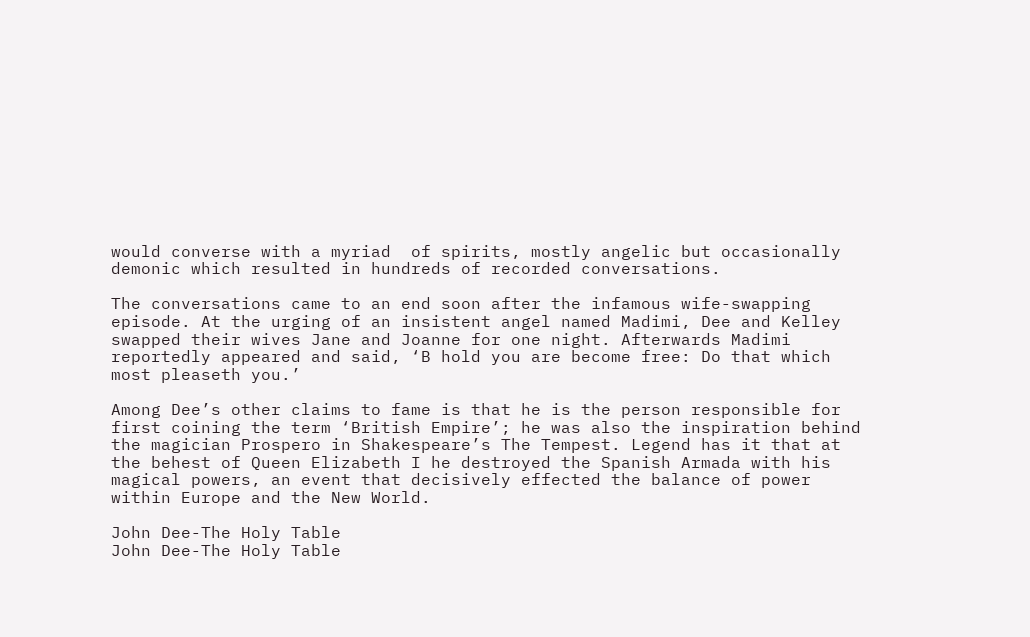would converse with a myriad  of spirits, mostly angelic but occasionally demonic which resulted in hundreds of recorded conversations.

The conversations came to an end soon after the infamous wife-swapping episode. At the urging of an insistent angel named Madimi, Dee and Kelley swapped their wives Jane and Joanne for one night. Afterwards Madimi reportedly appeared and said, ‘B hold you are become free: Do that which most pleaseth you.’

Among Dee’s other claims to fame is that he is the person responsible for first coining the term ‘British Empire’; he was also the inspiration behind the magician Prospero in Shakespeare’s The Tempest. Legend has it that at the behest of Queen Elizabeth I he destroyed the Spanish Armada with his magical powers, an event that decisively effected the balance of power within Europe and the New World.

John Dee-The Holy Table
John Dee-The Holy Table